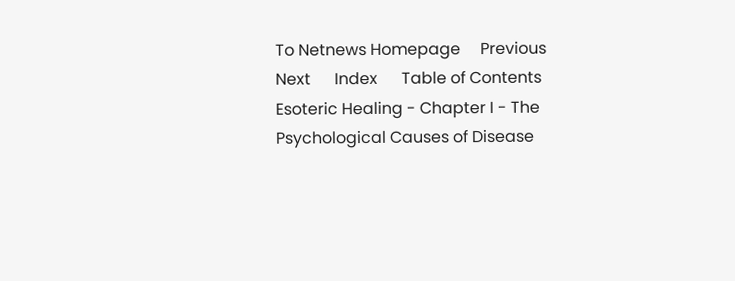To Netnews Homepage     Previous     Next      Index      Table of Contents
Esoteric Healing - Chapter I - The Psychological Causes of Disease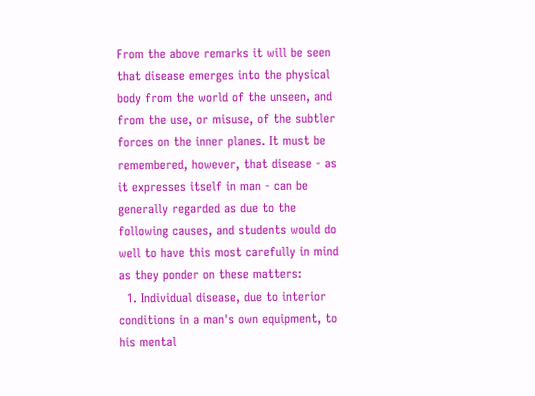From the above remarks it will be seen that disease emerges into the physical body from the world of the unseen, and from the use, or misuse, of the subtler forces on the inner planes. It must be remembered, however, that disease - as it expresses itself in man - can be generally regarded as due to the following causes, and students would do well to have this most carefully in mind as they ponder on these matters:
  1. Individual disease, due to interior conditions in a man's own equipment, to his mental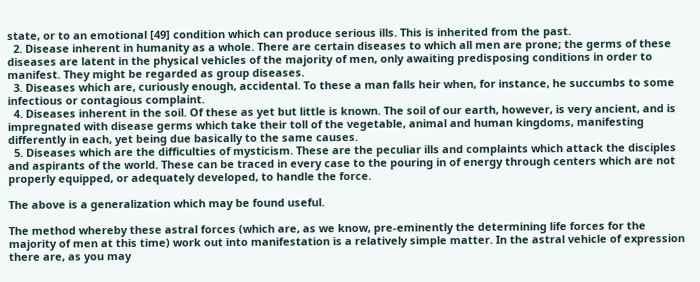state, or to an emotional [49] condition which can produce serious ills. This is inherited from the past.
  2. Disease inherent in humanity as a whole. There are certain diseases to which all men are prone; the germs of these diseases are latent in the physical vehicles of the majority of men, only awaiting predisposing conditions in order to manifest. They might be regarded as group diseases.
  3. Diseases which are, curiously enough, accidental. To these a man falls heir when, for instance, he succumbs to some infectious or contagious complaint.
  4. Diseases inherent in the soil. Of these as yet but little is known. The soil of our earth, however, is very ancient, and is impregnated with disease germs which take their toll of the vegetable, animal and human kingdoms, manifesting differently in each, yet being due basically to the same causes.
  5. Diseases which are the difficulties of mysticism. These are the peculiar ills and complaints which attack the disciples and aspirants of the world. These can be traced in every case to the pouring in of energy through centers which are not properly equipped, or adequately developed, to handle the force.

The above is a generalization which may be found useful.

The method whereby these astral forces (which are, as we know, pre-eminently the determining life forces for the majority of men at this time) work out into manifestation is a relatively simple matter. In the astral vehicle of expression there are, as you may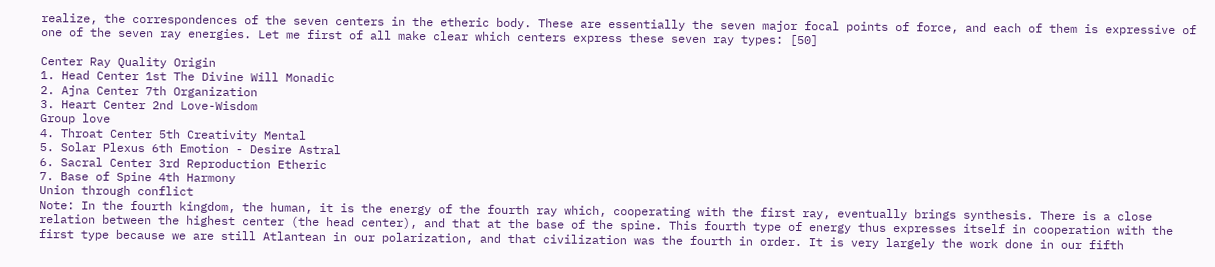realize, the correspondences of the seven centers in the etheric body. These are essentially the seven major focal points of force, and each of them is expressive of one of the seven ray energies. Let me first of all make clear which centers express these seven ray types: [50]

Center Ray Quality Origin
1. Head Center 1st The Divine Will Monadic
2. Ajna Center 7th Organization
3. Heart Center 2nd Love-Wisdom
Group love
4. Throat Center 5th Creativity Mental
5. Solar Plexus 6th Emotion - Desire Astral
6. Sacral Center 3rd Reproduction Etheric
7. Base of Spine 4th Harmony
Union through conflict
Note: In the fourth kingdom, the human, it is the energy of the fourth ray which, cooperating with the first ray, eventually brings synthesis. There is a close relation between the highest center (the head center), and that at the base of the spine. This fourth type of energy thus expresses itself in cooperation with the first type because we are still Atlantean in our polarization, and that civilization was the fourth in order. It is very largely the work done in our fifth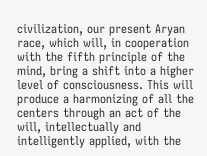civilization, our present Aryan race, which will, in cooperation with the fifth principle of the mind, bring a shift into a higher level of consciousness. This will produce a harmonizing of all the centers through an act of the will, intellectually and intelligently applied, with the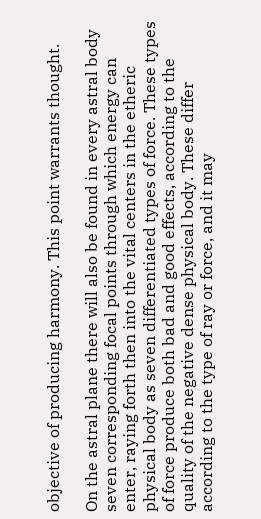objective of producing harmony. This point warrants thought.

On the astral plane there will also be found in every astral body seven corresponding focal points through which energy can enter, raying forth then into the vital centers in the etheric physical body as seven differentiated types of force. These types of force produce both bad and good effects, according to the quality of the negative dense physical body. These differ according to the type of ray or force, and it may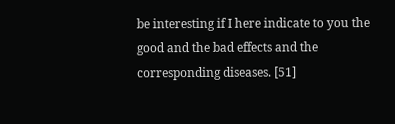be interesting if I here indicate to you the good and the bad effects and the corresponding diseases. [51]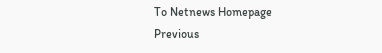To Netnews Homepage     Previous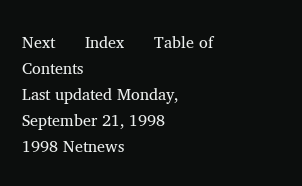Next      Index      Table of Contents
Last updated Monday, September 21, 1998           1998 Netnews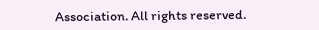Association. All rights reserved.